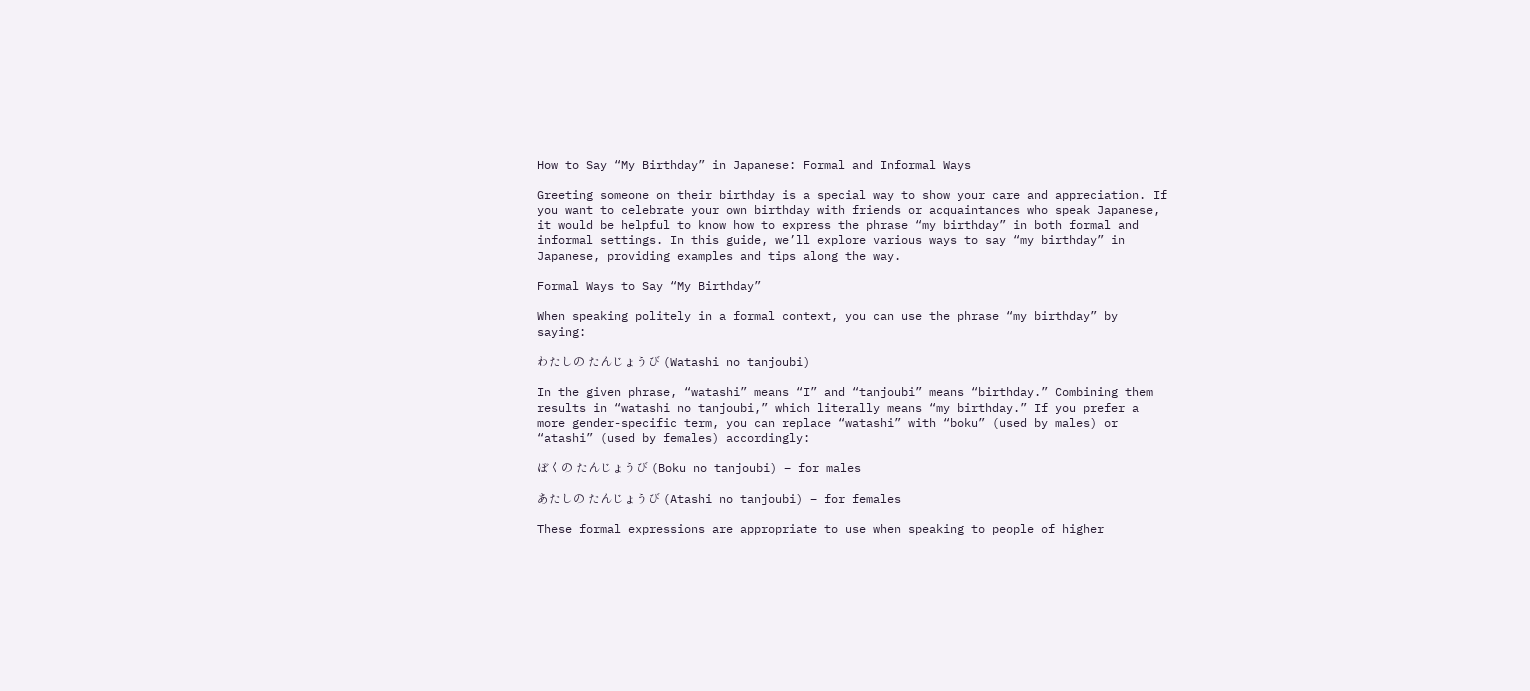How to Say “My Birthday” in Japanese: Formal and Informal Ways

Greeting someone on their birthday is a special way to show your care and appreciation. If you want to celebrate your own birthday with friends or acquaintances who speak Japanese, it would be helpful to know how to express the phrase “my birthday” in both formal and informal settings. In this guide, we’ll explore various ways to say “my birthday” in Japanese, providing examples and tips along the way.

Formal Ways to Say “My Birthday”

When speaking politely in a formal context, you can use the phrase “my birthday” by saying:

わたしの たんじょうび (Watashi no tanjoubi)

In the given phrase, “watashi” means “I” and “tanjoubi” means “birthday.” Combining them results in “watashi no tanjoubi,” which literally means “my birthday.” If you prefer a more gender-specific term, you can replace “watashi” with “boku” (used by males) or “atashi” (used by females) accordingly:

ぼくの たんじょうび (Boku no tanjoubi) – for males

あたしの たんじょうび (Atashi no tanjoubi) – for females

These formal expressions are appropriate to use when speaking to people of higher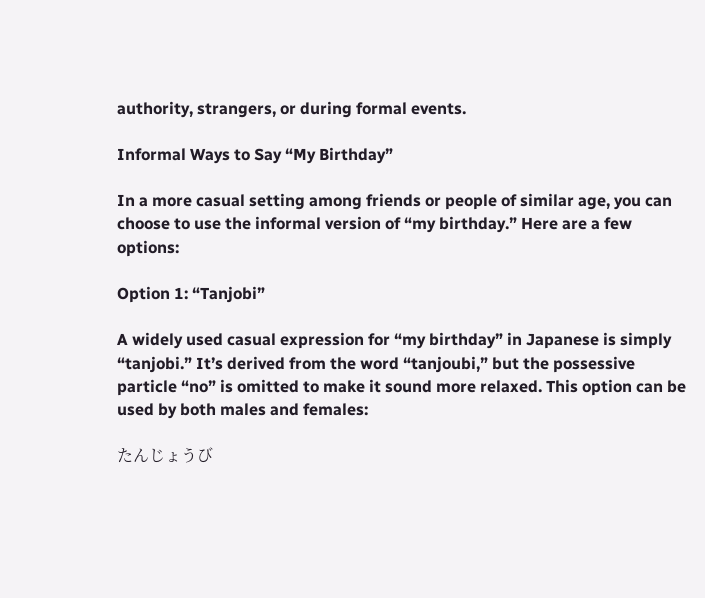authority, strangers, or during formal events.

Informal Ways to Say “My Birthday”

In a more casual setting among friends or people of similar age, you can choose to use the informal version of “my birthday.” Here are a few options:

Option 1: “Tanjobi”

A widely used casual expression for “my birthday” in Japanese is simply “tanjobi.” It’s derived from the word “tanjoubi,” but the possessive particle “no” is omitted to make it sound more relaxed. This option can be used by both males and females:

たんじょうび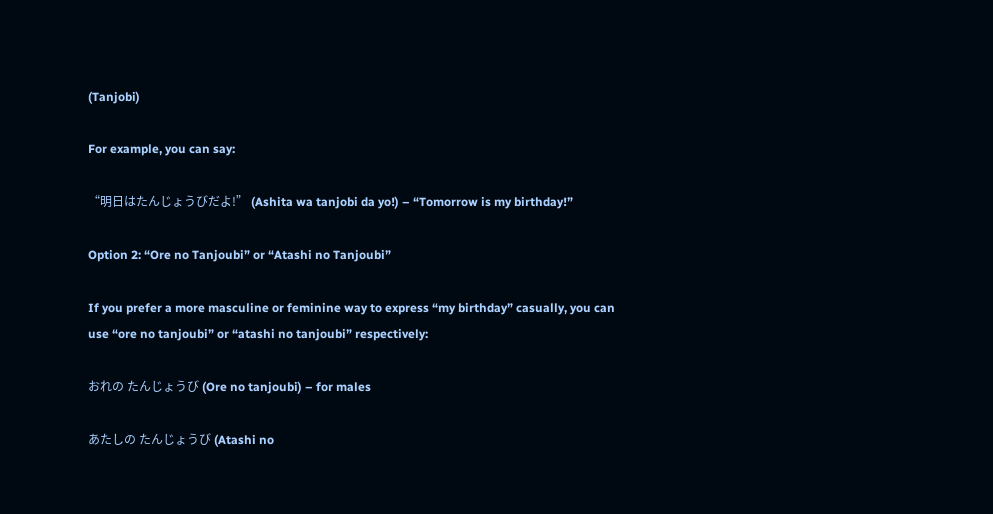(Tanjobi)

For example, you can say:

“明日はたんじょうびだよ!” (Ashita wa tanjobi da yo!) – “Tomorrow is my birthday!”

Option 2: “Ore no Tanjoubi” or “Atashi no Tanjoubi”

If you prefer a more masculine or feminine way to express “my birthday” casually, you can use “ore no tanjoubi” or “atashi no tanjoubi” respectively:

おれの たんじょうび (Ore no tanjoubi) – for males

あたしの たんじょうび (Atashi no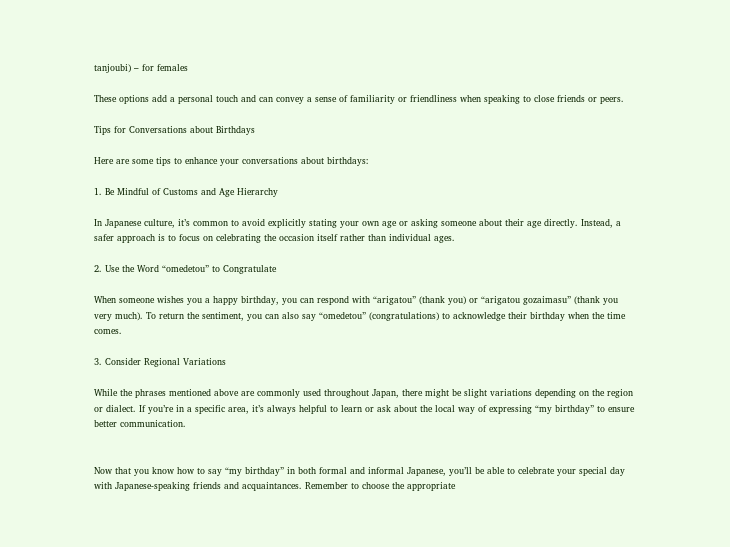tanjoubi) – for females

These options add a personal touch and can convey a sense of familiarity or friendliness when speaking to close friends or peers.

Tips for Conversations about Birthdays

Here are some tips to enhance your conversations about birthdays:

1. Be Mindful of Customs and Age Hierarchy

In Japanese culture, it’s common to avoid explicitly stating your own age or asking someone about their age directly. Instead, a safer approach is to focus on celebrating the occasion itself rather than individual ages.

2. Use the Word “omedetou” to Congratulate

When someone wishes you a happy birthday, you can respond with “arigatou” (thank you) or “arigatou gozaimasu” (thank you very much). To return the sentiment, you can also say “omedetou” (congratulations) to acknowledge their birthday when the time comes.

3. Consider Regional Variations

While the phrases mentioned above are commonly used throughout Japan, there might be slight variations depending on the region or dialect. If you’re in a specific area, it’s always helpful to learn or ask about the local way of expressing “my birthday” to ensure better communication.


Now that you know how to say “my birthday” in both formal and informal Japanese, you’ll be able to celebrate your special day with Japanese-speaking friends and acquaintances. Remember to choose the appropriate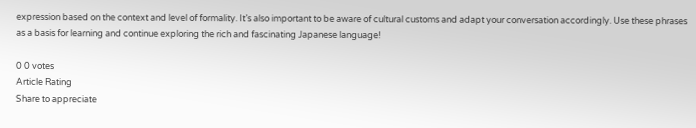expression based on the context and level of formality. It’s also important to be aware of cultural customs and adapt your conversation accordingly. Use these phrases as a basis for learning and continue exploring the rich and fascinating Japanese language!

0 0 votes
Article Rating
Share to appreciate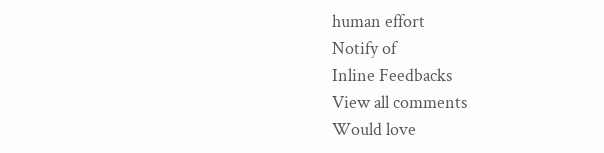human effort
Notify of
Inline Feedbacks
View all comments
Would love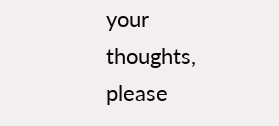your thoughts, please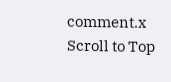comment.x
Scroll to Top